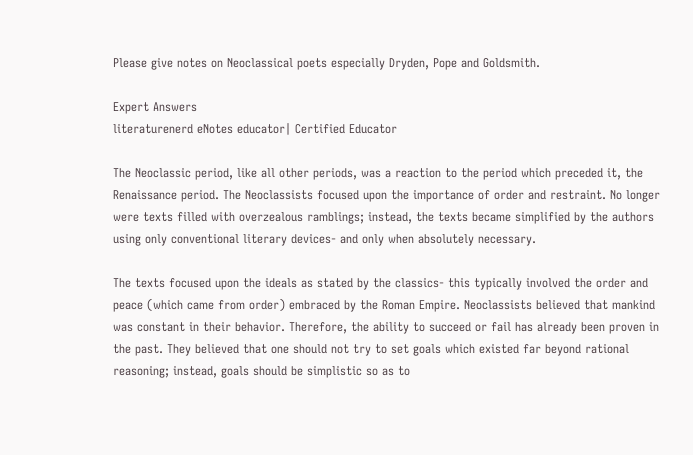Please give notes on Neoclassical poets especially Dryden, Pope and Goldsmith.

Expert Answers
literaturenerd eNotes educator| Certified Educator

The Neoclassic period, like all other periods, was a reaction to the period which preceded it, the Renaissance period. The Neoclassists focused upon the importance of order and restraint. No longer were texts filled with overzealous ramblings; instead, the texts became simplified by the authors using only conventional literary devices- and only when absolutely necessary.

The texts focused upon the ideals as stated by the classics- this typically involved the order and peace (which came from order) embraced by the Roman Empire. Neoclassists believed that mankind was constant in their behavior. Therefore, the ability to succeed or fail has already been proven in the past. They believed that one should not try to set goals which existed far beyond rational reasoning; instead, goals should be simplistic so as to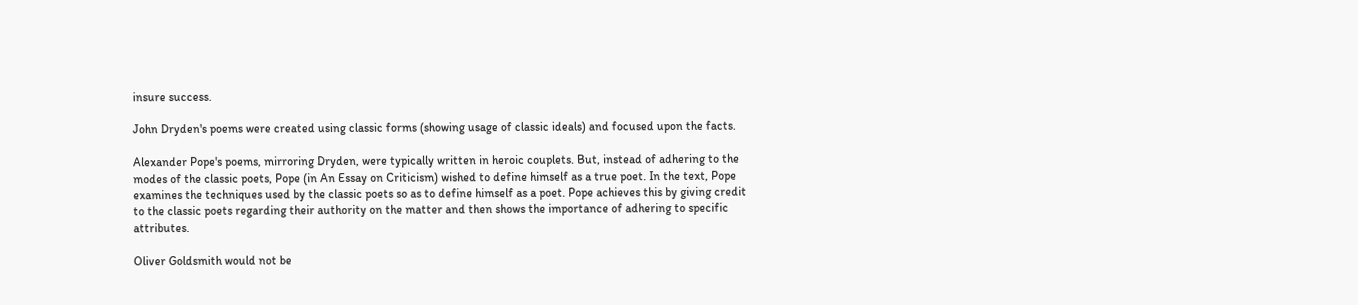insure success.

John Dryden's poems were created using classic forms (showing usage of classic ideals) and focused upon the facts.

Alexander Pope's poems, mirroring Dryden, were typically written in heroic couplets. But, instead of adhering to the modes of the classic poets, Pope (in An Essay on Criticism) wished to define himself as a true poet. In the text, Pope examines the techniques used by the classic poets so as to define himself as a poet. Pope achieves this by giving credit to the classic poets regarding their authority on the matter and then shows the importance of adhering to specific attributes.

Oliver Goldsmith would not be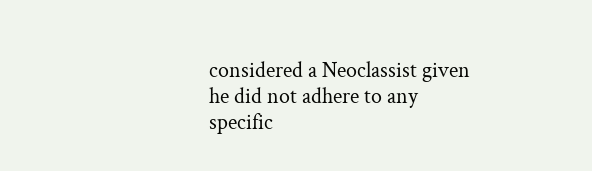considered a Neoclassist given he did not adhere to any specific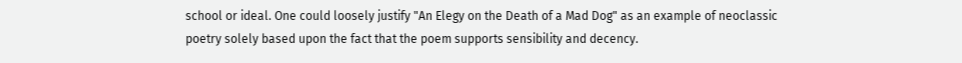school or ideal. One could loosely justify "An Elegy on the Death of a Mad Dog" as an example of neoclassic poetry solely based upon the fact that the poem supports sensibility and decency.